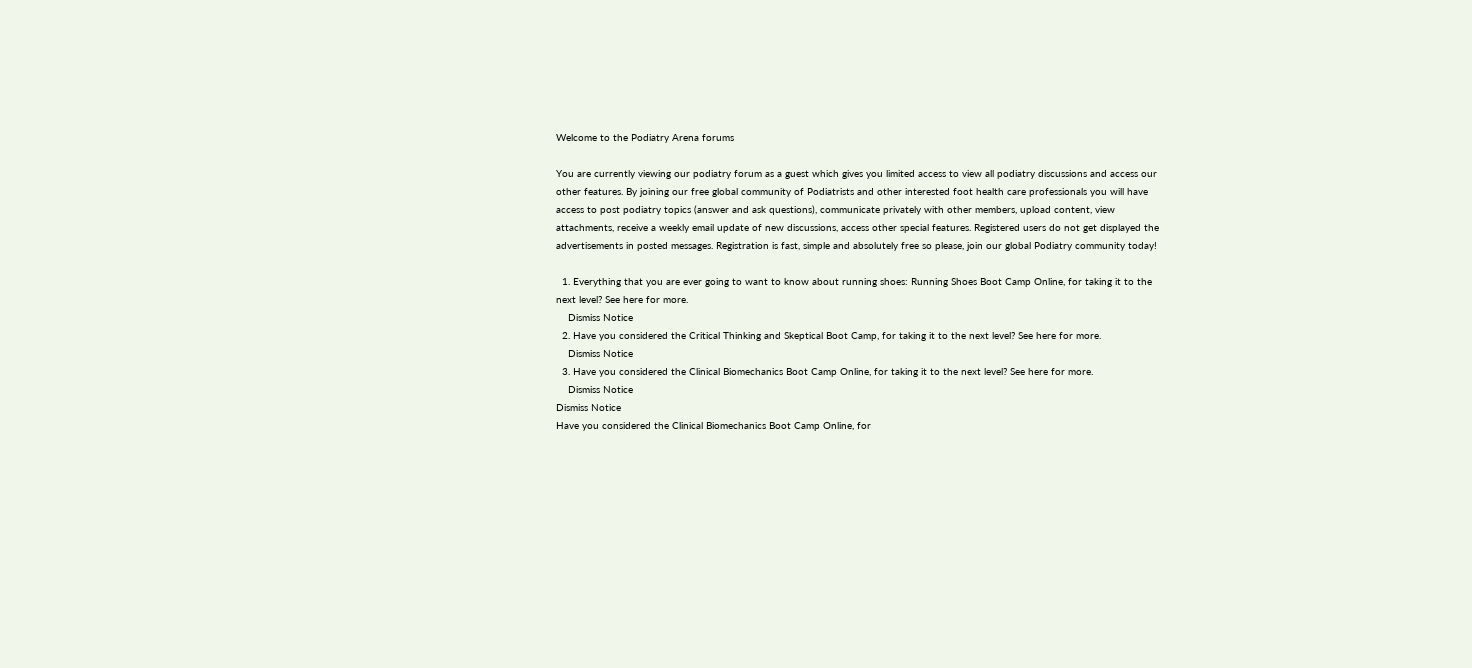Welcome to the Podiatry Arena forums

You are currently viewing our podiatry forum as a guest which gives you limited access to view all podiatry discussions and access our other features. By joining our free global community of Podiatrists and other interested foot health care professionals you will have access to post podiatry topics (answer and ask questions), communicate privately with other members, upload content, view attachments, receive a weekly email update of new discussions, access other special features. Registered users do not get displayed the advertisements in posted messages. Registration is fast, simple and absolutely free so please, join our global Podiatry community today!

  1. Everything that you are ever going to want to know about running shoes: Running Shoes Boot Camp Online, for taking it to the next level? See here for more.
    Dismiss Notice
  2. Have you considered the Critical Thinking and Skeptical Boot Camp, for taking it to the next level? See here for more.
    Dismiss Notice
  3. Have you considered the Clinical Biomechanics Boot Camp Online, for taking it to the next level? See here for more.
    Dismiss Notice
Dismiss Notice
Have you considered the Clinical Biomechanics Boot Camp Online, for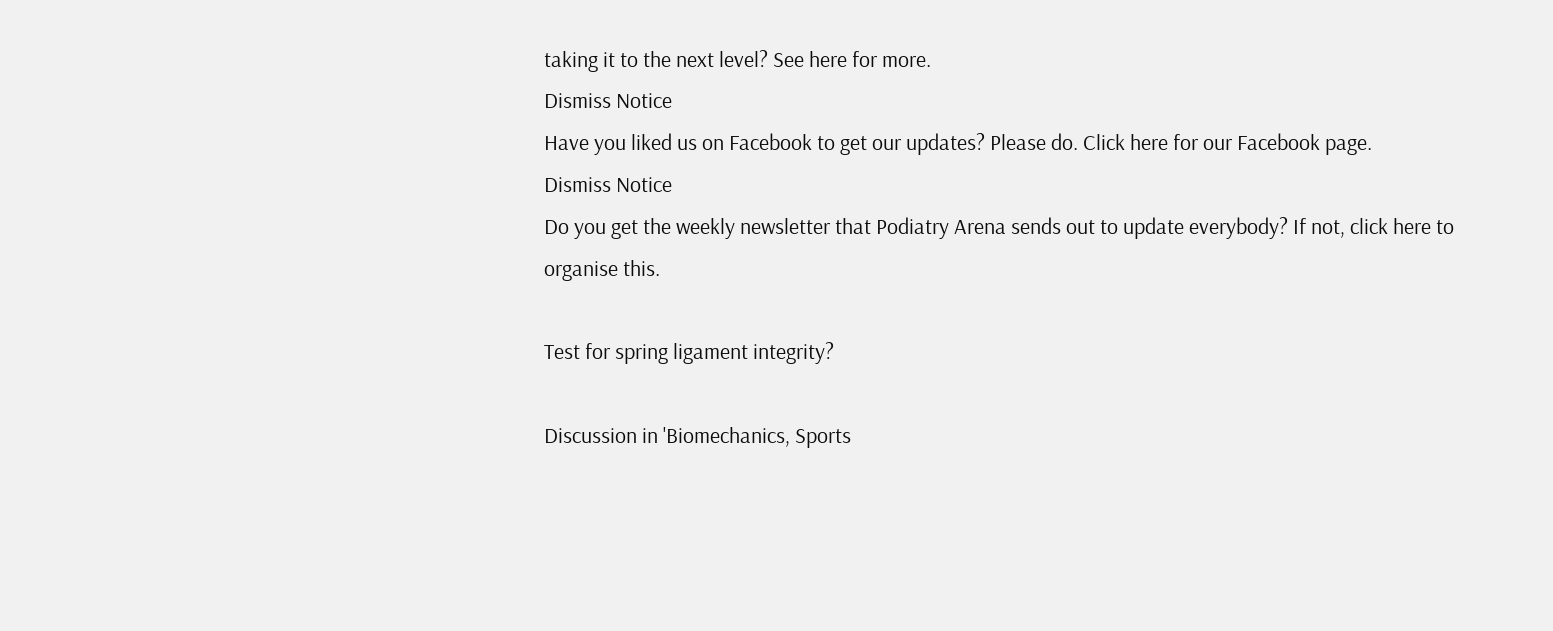taking it to the next level? See here for more.
Dismiss Notice
Have you liked us on Facebook to get our updates? Please do. Click here for our Facebook page.
Dismiss Notice
Do you get the weekly newsletter that Podiatry Arena sends out to update everybody? If not, click here to organise this.

Test for spring ligament integrity?

Discussion in 'Biomechanics, Sports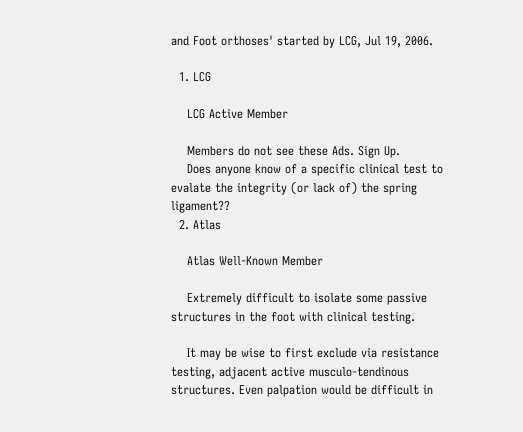and Foot orthoses' started by LCG, Jul 19, 2006.

  1. LCG

    LCG Active Member

    Members do not see these Ads. Sign Up.
    Does anyone know of a specific clinical test to evalate the integrity (or lack of) the spring ligament??
  2. Atlas

    Atlas Well-Known Member

    Extremely difficult to isolate some passive structures in the foot with clinical testing.

    It may be wise to first exclude via resistance testing, adjacent active musculo-tendinous structures. Even palpation would be difficult in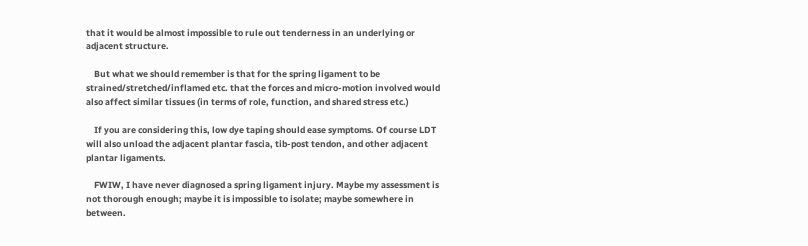that it would be almost impossible to rule out tenderness in an underlying or adjacent structure.

    But what we should remember is that for the spring ligament to be strained/stretched/inflamed etc. that the forces and micro-motion involved would also affect similar tissues (in terms of role, function, and shared stress etc.)

    If you are considering this, low dye taping should ease symptoms. Of course LDT will also unload the adjacent plantar fascia, tib-post tendon, and other adjacent plantar ligaments.

    FWIW, I have never diagnosed a spring ligament injury. Maybe my assessment is not thorough enough; maybe it is impossible to isolate; maybe somewhere in between.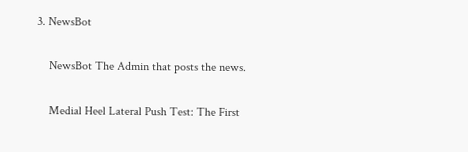3. NewsBot

    NewsBot The Admin that posts the news.

    Medial Heel Lateral Push Test: The First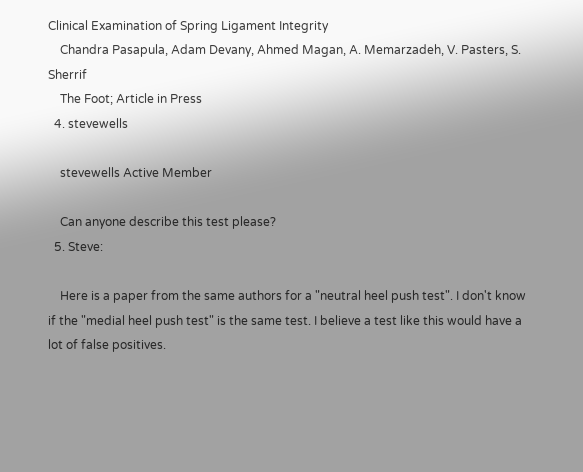Clinical Examination of Spring Ligament Integrity
    Chandra Pasapula, Adam Devany, Ahmed Magan, A. Memarzadeh, V. Pasters, S. Sherrif
    The Foot; Article in Press
  4. stevewells

    stevewells Active Member

    Can anyone describe this test please?
  5. Steve:

    Here is a paper from the same authors for a "neutral heel push test". I don't know if the "medial heel push test" is the same test. I believe a test like this would have a lot of false positives.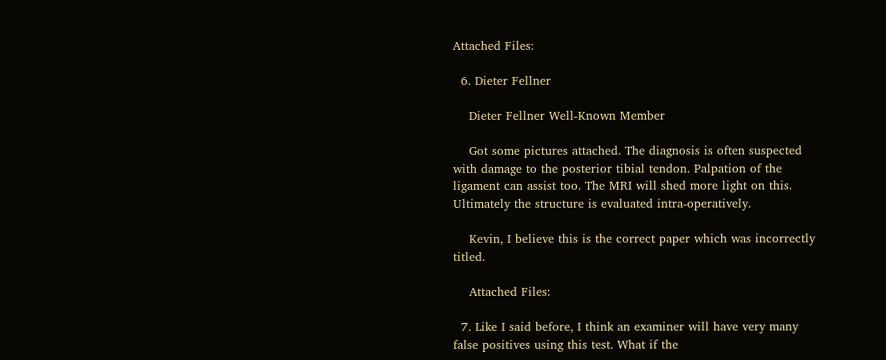Attached Files:

  6. Dieter Fellner

    Dieter Fellner Well-Known Member

    Got some pictures attached. The diagnosis is often suspected with damage to the posterior tibial tendon. Palpation of the ligament can assist too. The MRI will shed more light on this. Ultimately the structure is evaluated intra-operatively.

    Kevin, I believe this is the correct paper which was incorrectly titled.

    Attached Files:

  7. Like I said before, I think an examiner will have very many false positives using this test. What if the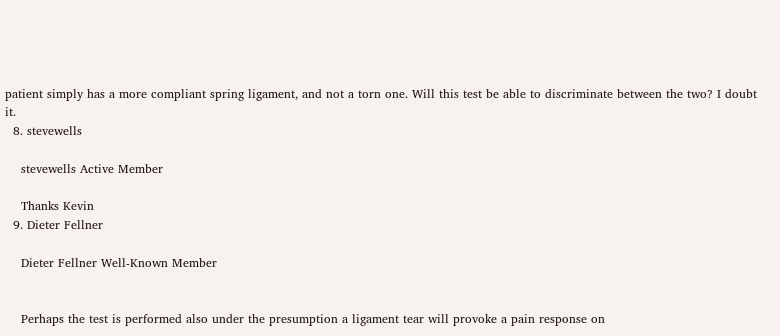patient simply has a more compliant spring ligament, and not a torn one. Will this test be able to discriminate between the two? I doubt it.
  8. stevewells

    stevewells Active Member

    Thanks Kevin
  9. Dieter Fellner

    Dieter Fellner Well-Known Member


    Perhaps the test is performed also under the presumption a ligament tear will provoke a pain response on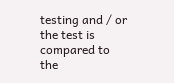testing and / or the test is compared to the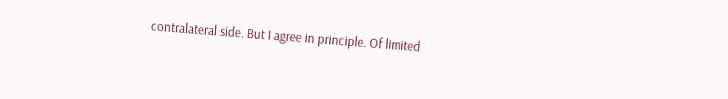contralateral side. But I agree in principle. Of limited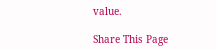value.

Share This Page